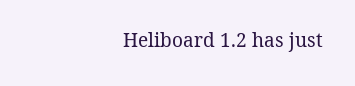Heliboard 1.2 has just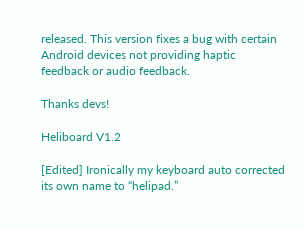released. This version fixes a bug with certain Android devices not providing haptic feedback or audio feedback.

Thanks devs!

Heliboard V1.2

[Edited] Ironically my keyboard auto corrected its own name to “helipad.”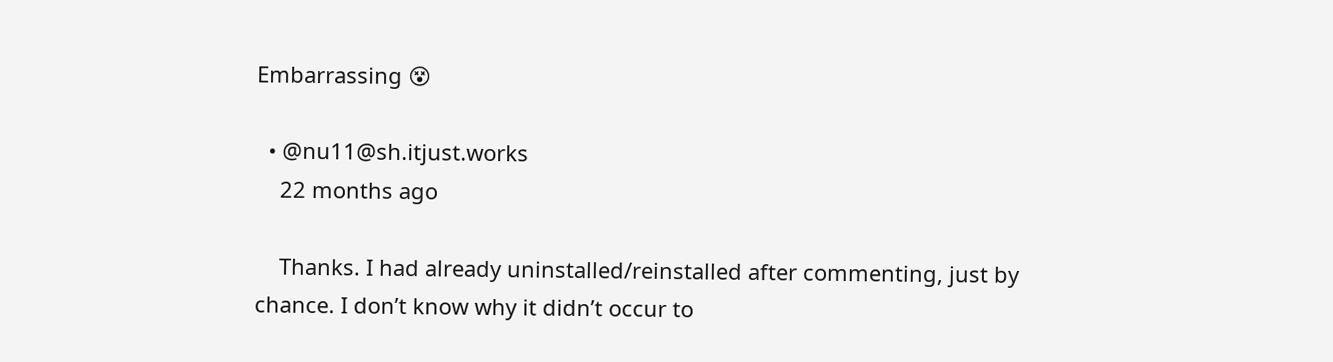Embarrassing 😵

  • @nu11@sh.itjust.works
    22 months ago

    Thanks. I had already uninstalled/reinstalled after commenting, just by chance. I don’t know why it didn’t occur to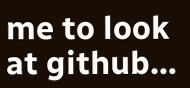me to look at github…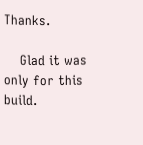Thanks.

    Glad it was only for this build.